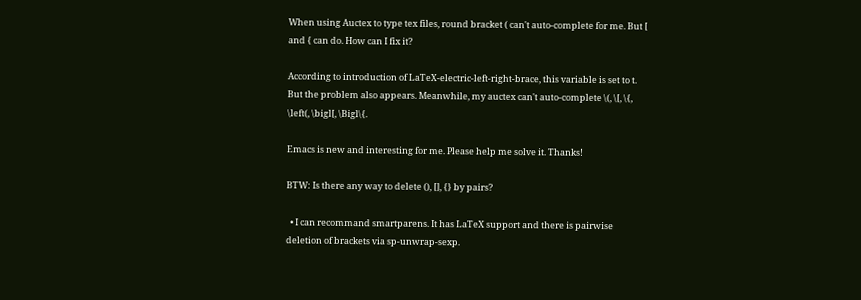When using Auctex to type tex files, round bracket ( can't auto-complete for me. But [ and { can do. How can I fix it?

According to introduction of LaTeX-electric-left-right-brace, this variable is set to t. But the problem also appears. Meanwhile, my auctex can't auto-complete \(, \[, \{, \left(, \bigl[, \Bigl\{.

Emacs is new and interesting for me. Please help me solve it. Thanks!

BTW: Is there any way to delete (), [], {} by pairs?

  • I can recommand smartparens. It has LaTeX support and there is pairwise deletion of brackets via sp-unwrap-sexp.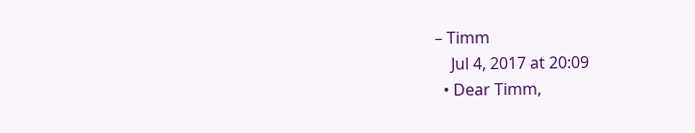– Timm
    Jul 4, 2017 at 20:09
  • Dear Timm,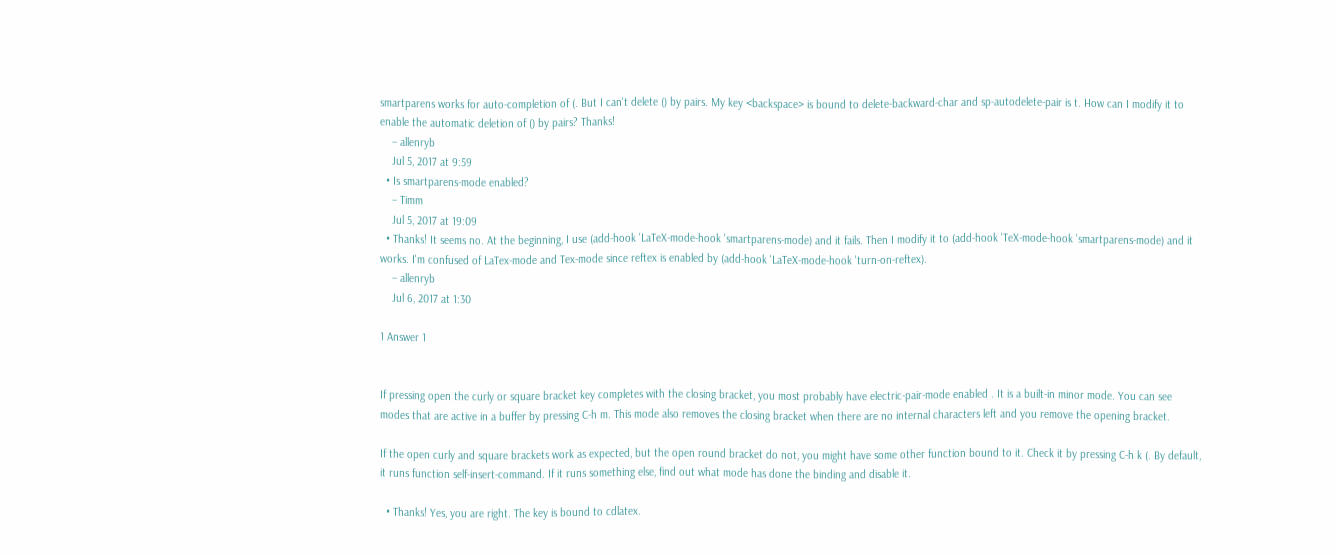smartparens works for auto-completion of (. But I can't delete () by pairs. My key <backspace> is bound to delete-backward-char and sp-autodelete-pair is t. How can I modify it to enable the automatic deletion of () by pairs? Thanks!
    – allenryb
    Jul 5, 2017 at 9:59
  • Is smartparens-mode enabled?
    – Timm
    Jul 5, 2017 at 19:09
  • Thanks! It seems no. At the beginning, I use (add-hook 'LaTeX-mode-hook 'smartparens-mode) and it fails. Then I modify it to (add-hook 'TeX-mode-hook 'smartparens-mode) and it works. I'm confused of LaTex-mode and Tex-mode since reftex is enabled by (add-hook 'LaTeX-mode-hook 'turn-on-reftex).
    – allenryb
    Jul 6, 2017 at 1:30

1 Answer 1


If pressing open the curly or square bracket key completes with the closing bracket, you most probably have electric-pair-mode enabled . It is a built-in minor mode. You can see modes that are active in a buffer by pressing C-h m. This mode also removes the closing bracket when there are no internal characters left and you remove the opening bracket.

If the open curly and square brackets work as expected, but the open round bracket do not, you might have some other function bound to it. Check it by pressing C-h k (. By default, it runs function self-insert-command. If it runs something else, find out what mode has done the binding and disable it.

  • Thanks! Yes, you are right. The key is bound to cdlatex.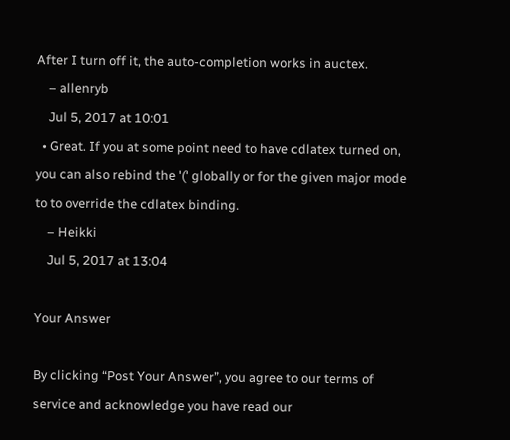After I turn off it, the auto-completion works in auctex.
    – allenryb
    Jul 5, 2017 at 10:01
  • Great. If you at some point need to have cdlatex turned on, you can also rebind the '(' globally or for the given major mode to to override the cdlatex binding.
    – Heikki
    Jul 5, 2017 at 13:04

Your Answer

By clicking “Post Your Answer”, you agree to our terms of service and acknowledge you have read our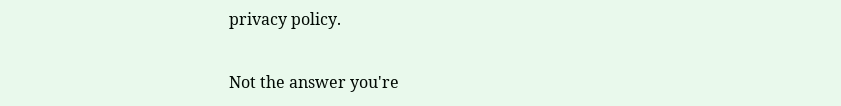privacy policy.

Not the answer you're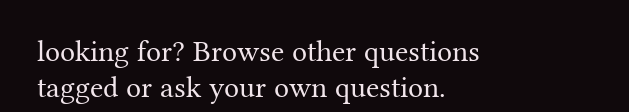looking for? Browse other questions tagged or ask your own question.